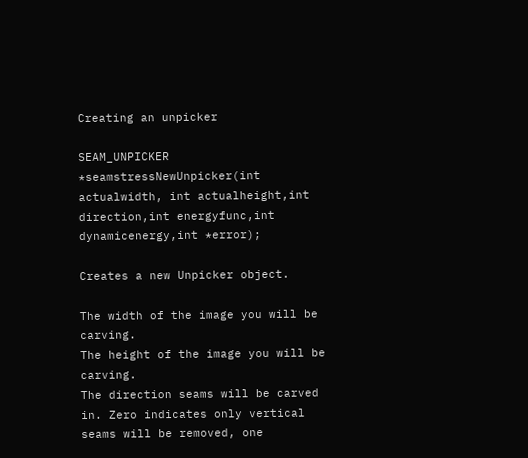Creating an unpicker

SEAM_UNPICKER *seamstressNewUnpicker(int actualwidth, int actualheight,int direction,int energyfunc,int dynamicenergy,int *error);

Creates a new Unpicker object.

The width of the image you will be carving.
The height of the image you will be carving.
The direction seams will be carved in. Zero indicates only vertical seams will be removed, one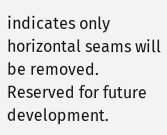indicates only horizontal seams will be removed.
Reserved for future development.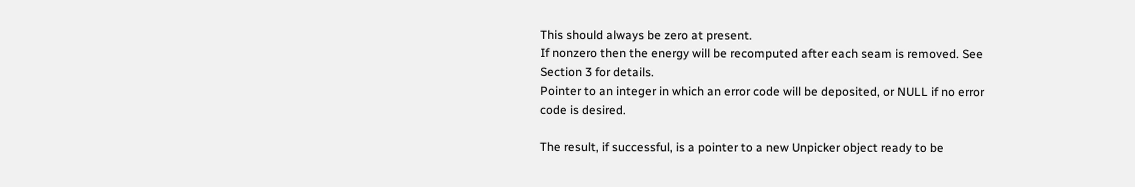This should always be zero at present.
If nonzero then the energy will be recomputed after each seam is removed. See Section 3 for details.
Pointer to an integer in which an error code will be deposited, or NULL if no error code is desired.

The result, if successful, is a pointer to a new Unpicker object ready to be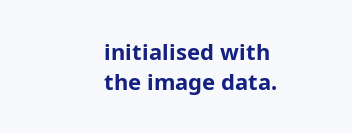initialised with the image data.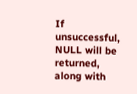If unsuccessful, NULL will be returned, along with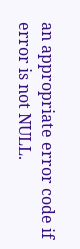an appropriate error code if error is not NULL.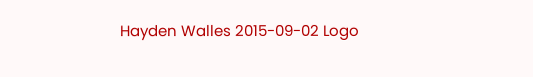Hayden Walles 2015-09-02 Logo